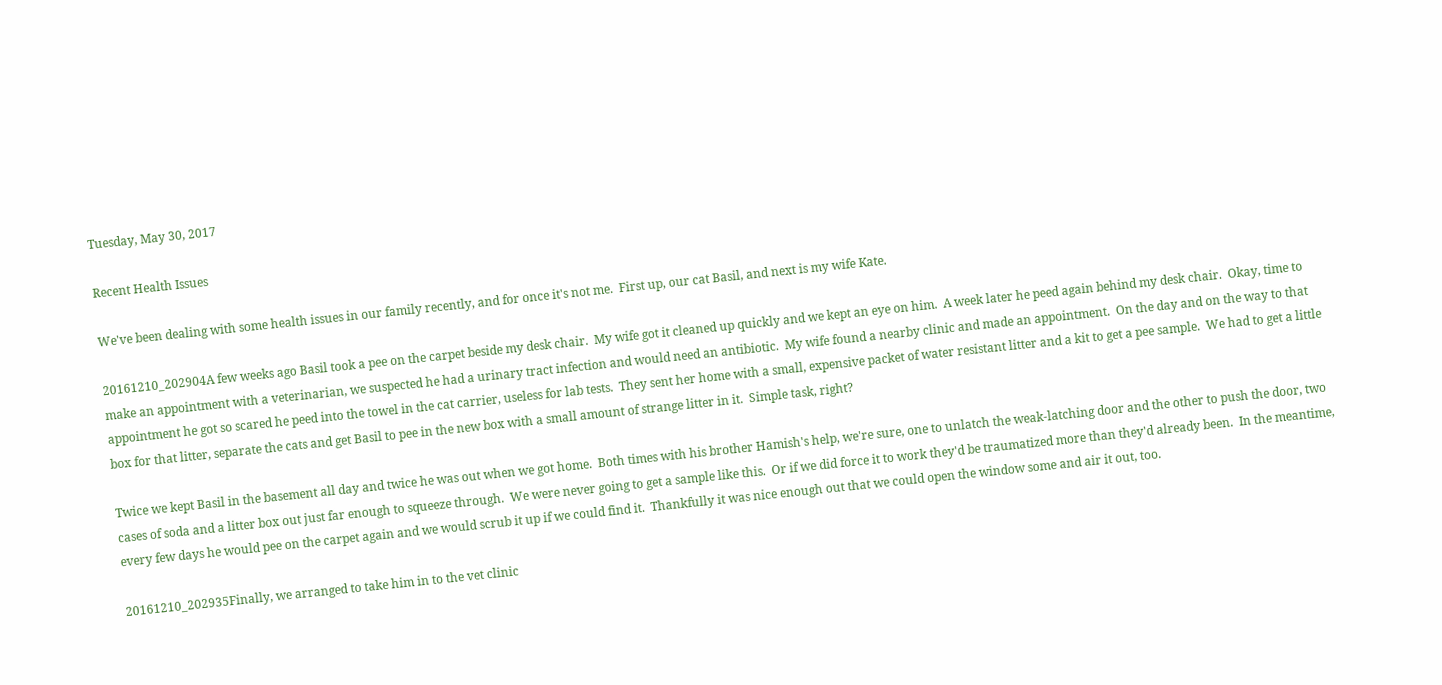Tuesday, May 30, 2017

Recent Health Issues

We've been dealing with some health issues in our family recently, and for once it's not me.  First up, our cat Basil, and next is my wife Kate.

20161210_202904A few weeks ago Basil took a pee on the carpet beside my desk chair.  My wife got it cleaned up quickly and we kept an eye on him.  A week later he peed again behind my desk chair.  Okay, time to make an appointment with a veterinarian, we suspected he had a urinary tract infection and would need an antibiotic.  My wife found a nearby clinic and made an appointment.  On the day and on the way to that appointment he got so scared he peed into the towel in the cat carrier, useless for lab tests.  They sent her home with a small, expensive packet of water resistant litter and a kit to get a pee sample.  We had to get a little box for that litter, separate the cats and get Basil to pee in the new box with a small amount of strange litter in it.  Simple task, right?

Twice we kept Basil in the basement all day and twice he was out when we got home.  Both times with his brother Hamish's help, we're sure, one to unlatch the weak-latching door and the other to push the door, two cases of soda and a litter box out just far enough to squeeze through.  We were never going to get a sample like this.  Or if we did force it to work they'd be traumatized more than they'd already been.  In the meantime, every few days he would pee on the carpet again and we would scrub it up if we could find it.  Thankfully it was nice enough out that we could open the window some and air it out, too.

20161210_202935Finally, we arranged to take him in to the vet clinic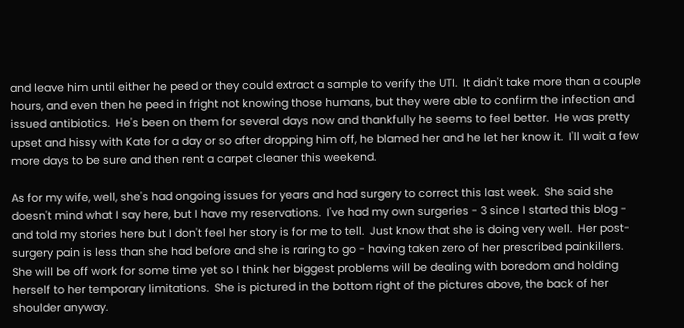and leave him until either he peed or they could extract a sample to verify the UTI.  It didn't take more than a couple hours, and even then he peed in fright not knowing those humans, but they were able to confirm the infection and issued antibiotics.  He's been on them for several days now and thankfully he seems to feel better.  He was pretty upset and hissy with Kate for a day or so after dropping him off, he blamed her and he let her know it.  I'll wait a few more days to be sure and then rent a carpet cleaner this weekend.

As for my wife, well, she's had ongoing issues for years and had surgery to correct this last week.  She said she doesn't mind what I say here, but I have my reservations.  I've had my own surgeries - 3 since I started this blog - and told my stories here but I don't feel her story is for me to tell.  Just know that she is doing very well.  Her post-surgery pain is less than she had before and she is raring to go - having taken zero of her prescribed painkillers.  She will be off work for some time yet so I think her biggest problems will be dealing with boredom and holding herself to her temporary limitations.  She is pictured in the bottom right of the pictures above, the back of her shoulder anyway.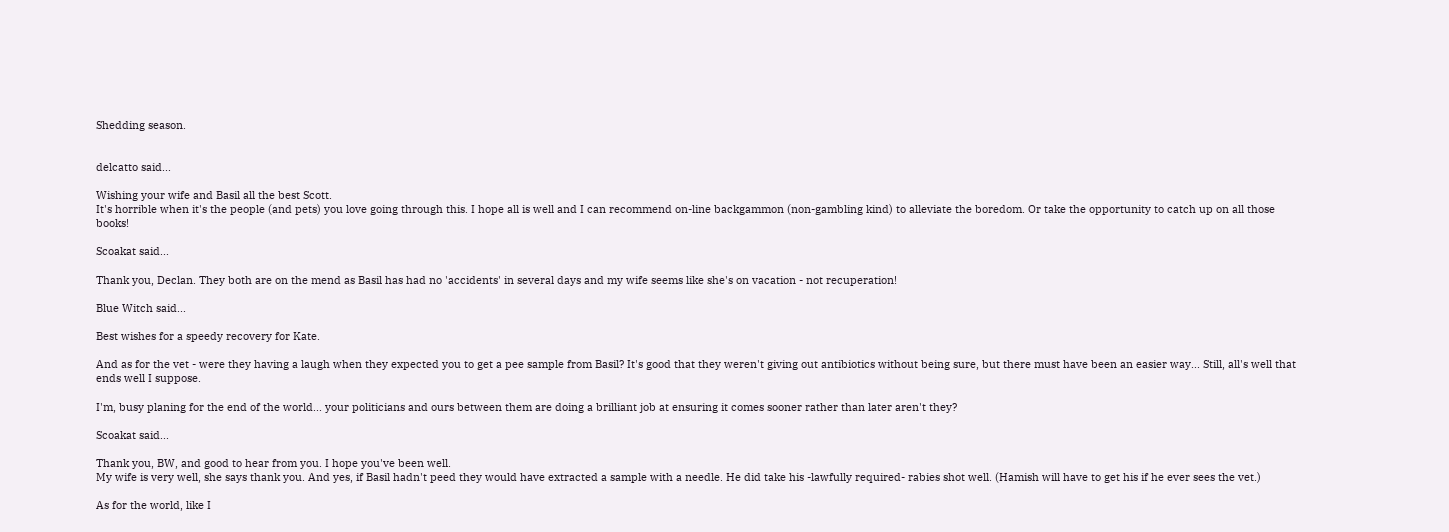Shedding season.


delcatto said...

Wishing your wife and Basil all the best Scott.
It's horrible when it's the people (and pets) you love going through this. I hope all is well and I can recommend on-line backgammon (non-gambling kind) to alleviate the boredom. Or take the opportunity to catch up on all those books!

Scoakat said...

Thank you, Declan. They both are on the mend as Basil has had no 'accidents' in several days and my wife seems like she's on vacation - not recuperation!

Blue Witch said...

Best wishes for a speedy recovery for Kate.

And as for the vet - were they having a laugh when they expected you to get a pee sample from Basil? It's good that they weren't giving out antibiotics without being sure, but there must have been an easier way... Still, all's well that ends well I suppose.

I'm, busy planing for the end of the world... your politicians and ours between them are doing a brilliant job at ensuring it comes sooner rather than later aren't they?

Scoakat said...

Thank you, BW, and good to hear from you. I hope you've been well.
My wife is very well, she says thank you. And yes, if Basil hadn't peed they would have extracted a sample with a needle. He did take his -lawfully required- rabies shot well. (Hamish will have to get his if he ever sees the vet.)

As for the world, like I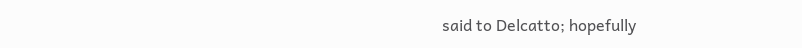said to Delcatto; hopefully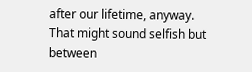after our lifetime, anyway.
That might sound selfish but between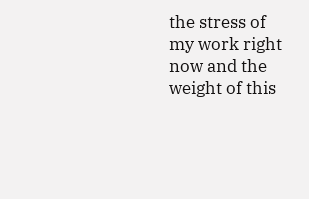the stress of my work right now and the weight of this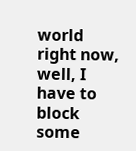world right now, well, I have to block some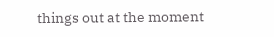things out at the moment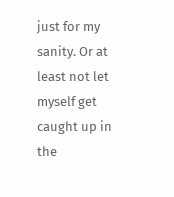just for my sanity. Or at least not let myself get caught up in the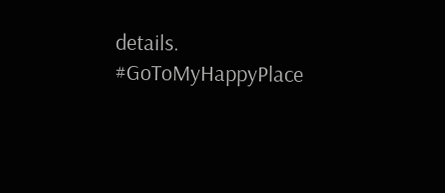details. #GoToMyHappyPlace